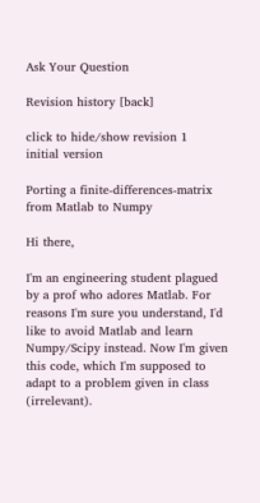Ask Your Question

Revision history [back]

click to hide/show revision 1
initial version

Porting a finite-differences-matrix from Matlab to Numpy

Hi there,

I'm an engineering student plagued by a prof who adores Matlab. For reasons I'm sure you understand, I'd like to avoid Matlab and learn Numpy/Scipy instead. Now I'm given this code, which I'm supposed to adapt to a problem given in class (irrelevant).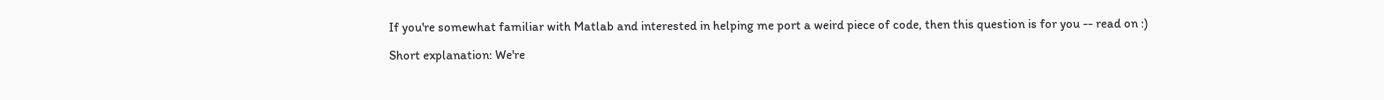If you're somewhat familiar with Matlab and interested in helping me port a weird piece of code, then this question is for you -- read on :)

Short explanation: We're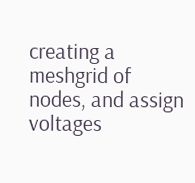creating a meshgrid of nodes, and assign voltages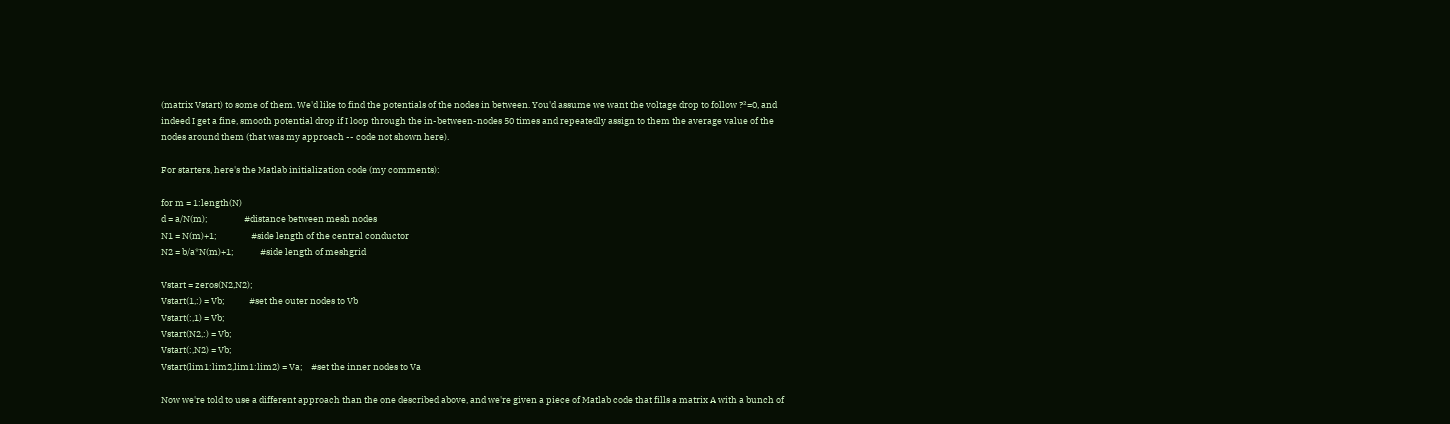(matrix Vstart) to some of them. We'd like to find the potentials of the nodes in between. You'd assume we want the voltage drop to follow ?²=0, and indeed I get a fine, smooth potential drop if I loop through the in-between-nodes 50 times and repeatedly assign to them the average value of the nodes around them (that was my approach -- code not shown here).

For starters, here's the Matlab initialization code (my comments):

for m = 1:length(N)
d = a/N(m);                  #distance between mesh nodes
N1 = N(m)+1;                 #side length of the central conductor
N2 = b/a*N(m)+1;             #side length of meshgrid

Vstart = zeros(N2,N2);
Vstart(1,:) = Vb;            #set the outer nodes to Vb
Vstart(:,1) = Vb;
Vstart(N2,:) = Vb;
Vstart(:,N2) = Vb;
Vstart(lim1:lim2,lim1:lim2) = Va;    #set the inner nodes to Va

Now we're told to use a different approach than the one described above, and we're given a piece of Matlab code that fills a matrix A with a bunch of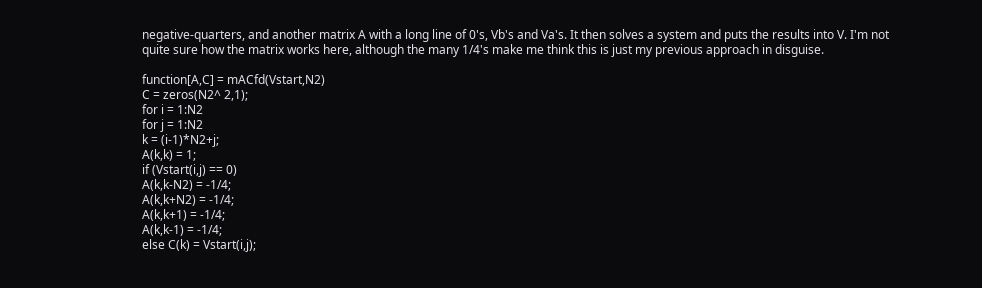negative-quarters, and another matrix A with a long line of 0's, Vb's and Va's. It then solves a system and puts the results into V. I'm not quite sure how the matrix works here, although the many 1/4's make me think this is just my previous approach in disguise.

function[A,C] = mACfd(Vstart,N2)
C = zeros(N2^ 2,1);
for i = 1:N2
for j = 1:N2
k = (i-1)*N2+j;
A(k,k) = 1;
if (Vstart(i,j) == 0)
A(k,k-N2) = -1/4;
A(k,k+N2) = -1/4;
A(k,k+1) = -1/4;
A(k,k-1) = -1/4;
else C(k) = Vstart(i,j);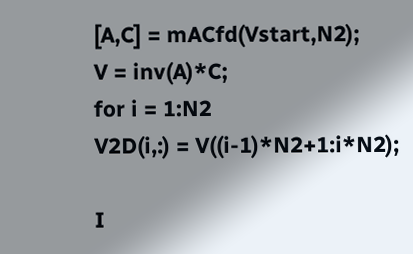[A,C] = mACfd(Vstart,N2);
V = inv(A)*C;
for i = 1:N2
V2D(i,:) = V((i-1)*N2+1:i*N2);

I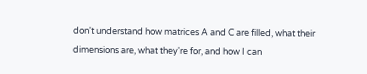don't understand how matrices A and C are filled, what their dimensions are, what they're for, and how I can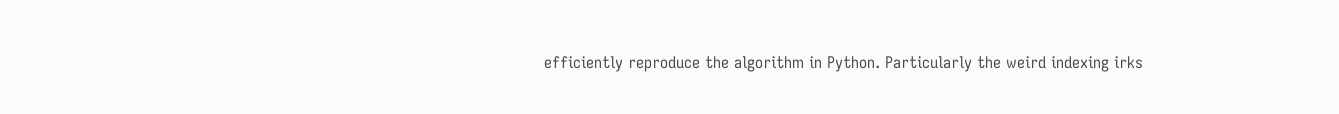efficiently reproduce the algorithm in Python. Particularly the weird indexing irks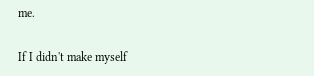me.

If I didn't make myself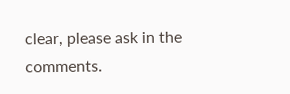clear, please ask in the comments.